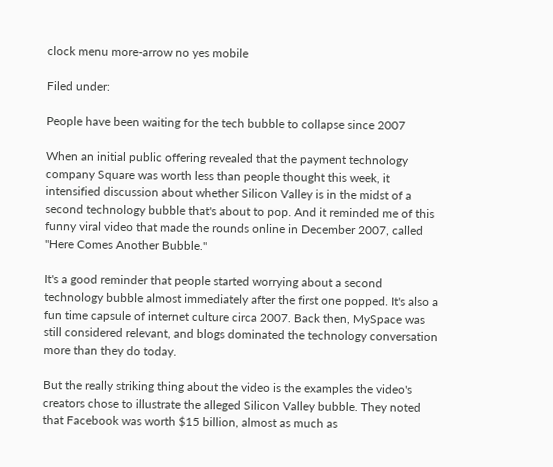clock menu more-arrow no yes mobile

Filed under:

People have been waiting for the tech bubble to collapse since 2007

When an initial public offering revealed that the payment technology company Square was worth less than people thought this week, it intensified discussion about whether Silicon Valley is in the midst of a second technology bubble that's about to pop. And it reminded me of this funny viral video that made the rounds online in December 2007, called "Here Comes Another Bubble."

It's a good reminder that people started worrying about a second technology bubble almost immediately after the first one popped. It's also a fun time capsule of internet culture circa 2007. Back then, MySpace was still considered relevant, and blogs dominated the technology conversation more than they do today.

But the really striking thing about the video is the examples the video's creators chose to illustrate the alleged Silicon Valley bubble. They noted that Facebook was worth $15 billion, almost as much as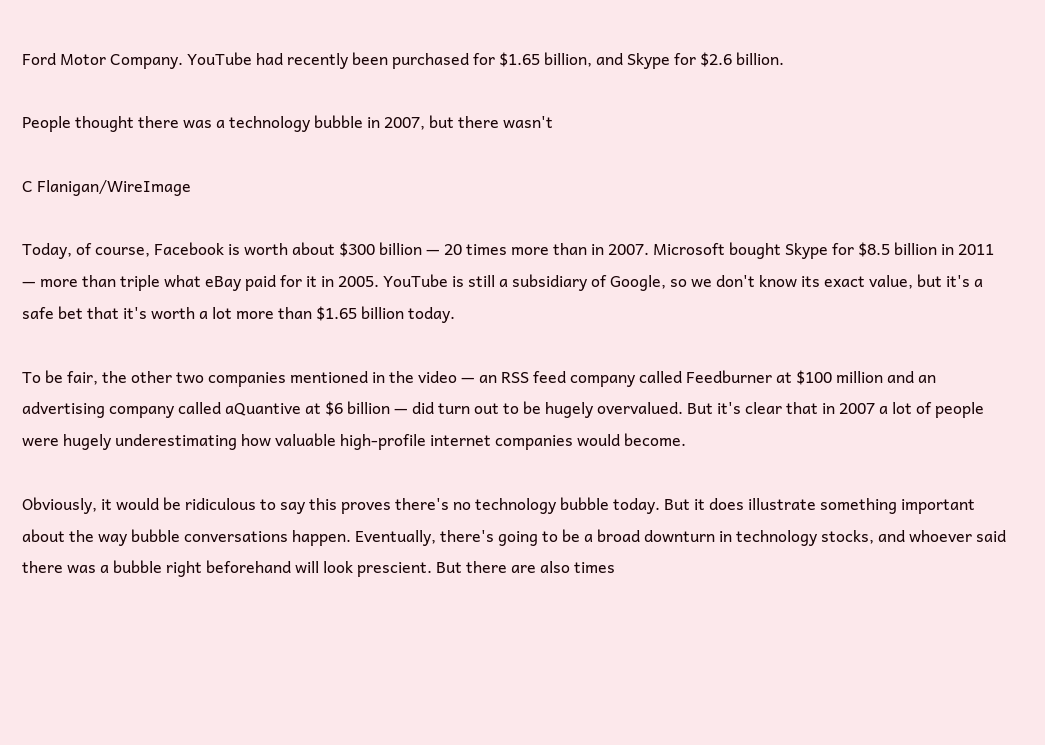Ford Motor Company. YouTube had recently been purchased for $1.65 billion, and Skype for $2.6 billion.

People thought there was a technology bubble in 2007, but there wasn't

C Flanigan/WireImage

Today, of course, Facebook is worth about $300 billion — 20 times more than in 2007. Microsoft bought Skype for $8.5 billion in 2011 — more than triple what eBay paid for it in 2005. YouTube is still a subsidiary of Google, so we don't know its exact value, but it's a safe bet that it's worth a lot more than $1.65 billion today.

To be fair, the other two companies mentioned in the video — an RSS feed company called Feedburner at $100 million and an advertising company called aQuantive at $6 billion — did turn out to be hugely overvalued. But it's clear that in 2007 a lot of people were hugely underestimating how valuable high-profile internet companies would become.

Obviously, it would be ridiculous to say this proves there's no technology bubble today. But it does illustrate something important about the way bubble conversations happen. Eventually, there's going to be a broad downturn in technology stocks, and whoever said there was a bubble right beforehand will look prescient. But there are also times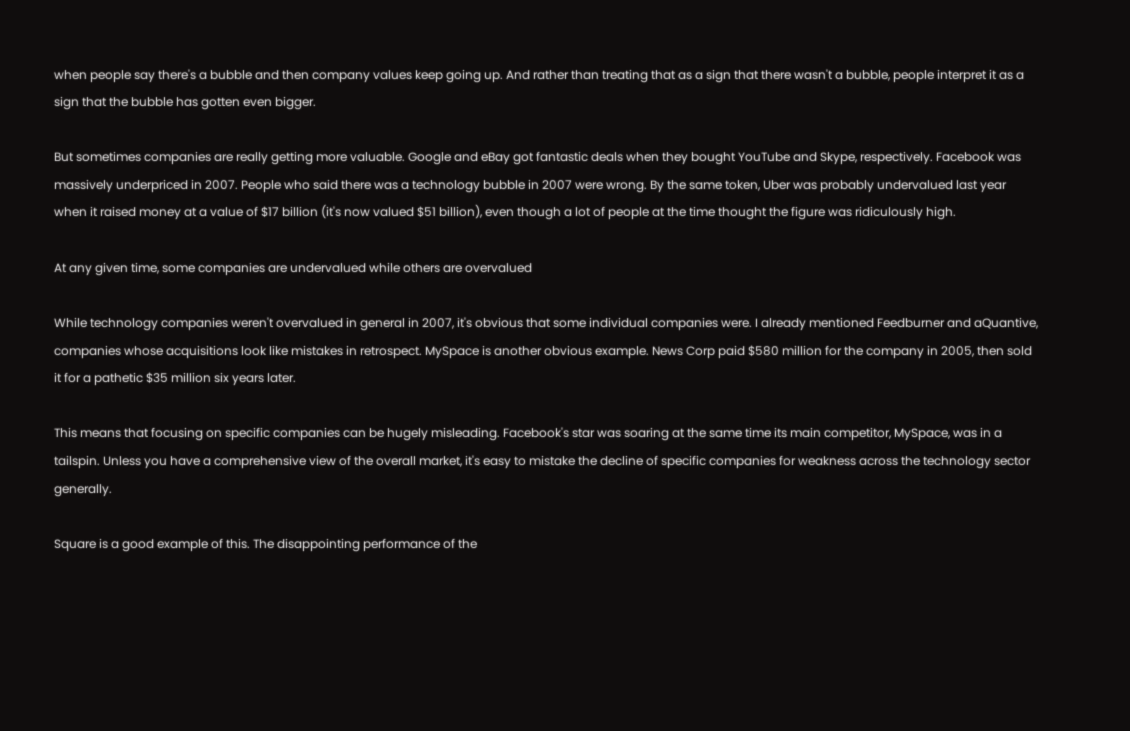when people say there's a bubble and then company values keep going up. And rather than treating that as a sign that there wasn't a bubble, people interpret it as a sign that the bubble has gotten even bigger.

But sometimes companies are really getting more valuable. Google and eBay got fantastic deals when they bought YouTube and Skype, respectively. Facebook was massively underpriced in 2007. People who said there was a technology bubble in 2007 were wrong. By the same token, Uber was probably undervalued last year when it raised money at a value of $17 billion (it's now valued $51 billion), even though a lot of people at the time thought the figure was ridiculously high.

At any given time, some companies are undervalued while others are overvalued

While technology companies weren't overvalued in general in 2007, it's obvious that some individual companies were. I already mentioned Feedburner and aQuantive, companies whose acquisitions look like mistakes in retrospect. MySpace is another obvious example. News Corp paid $580 million for the company in 2005, then sold it for a pathetic $35 million six years later.

This means that focusing on specific companies can be hugely misleading. Facebook's star was soaring at the same time its main competitor, MySpace, was in a tailspin. Unless you have a comprehensive view of the overall market, it's easy to mistake the decline of specific companies for weakness across the technology sector generally.

Square is a good example of this. The disappointing performance of the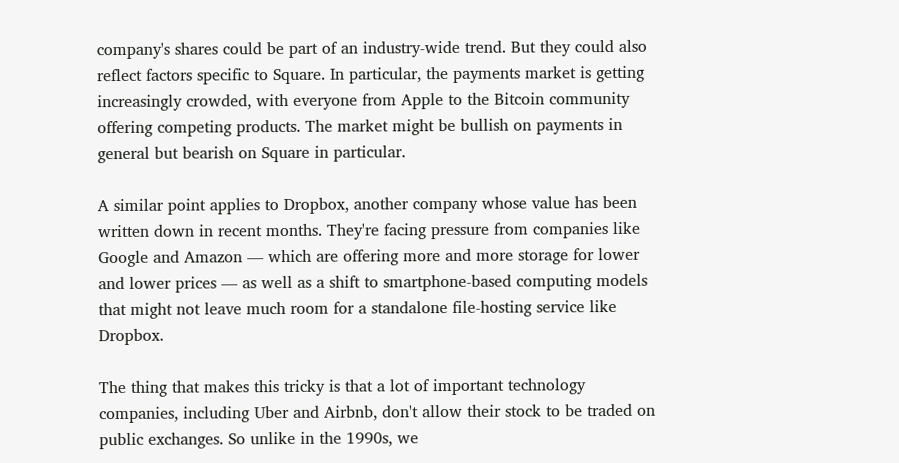company's shares could be part of an industry-wide trend. But they could also reflect factors specific to Square. In particular, the payments market is getting increasingly crowded, with everyone from Apple to the Bitcoin community offering competing products. The market might be bullish on payments in general but bearish on Square in particular.

A similar point applies to Dropbox, another company whose value has been written down in recent months. They're facing pressure from companies like Google and Amazon — which are offering more and more storage for lower and lower prices — as well as a shift to smartphone-based computing models that might not leave much room for a standalone file-hosting service like Dropbox.

The thing that makes this tricky is that a lot of important technology companies, including Uber and Airbnb, don't allow their stock to be traded on public exchanges. So unlike in the 1990s, we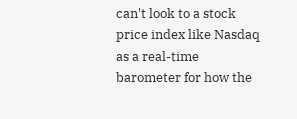can't look to a stock price index like Nasdaq as a real-time barometer for how the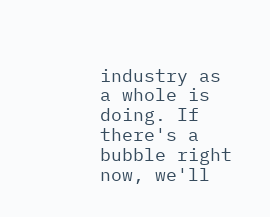industry as a whole is doing. If there's a bubble right now, we'll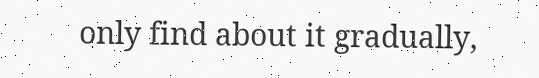only find about it gradually,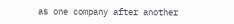as one company after another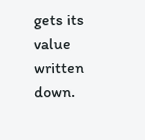gets its value written down.